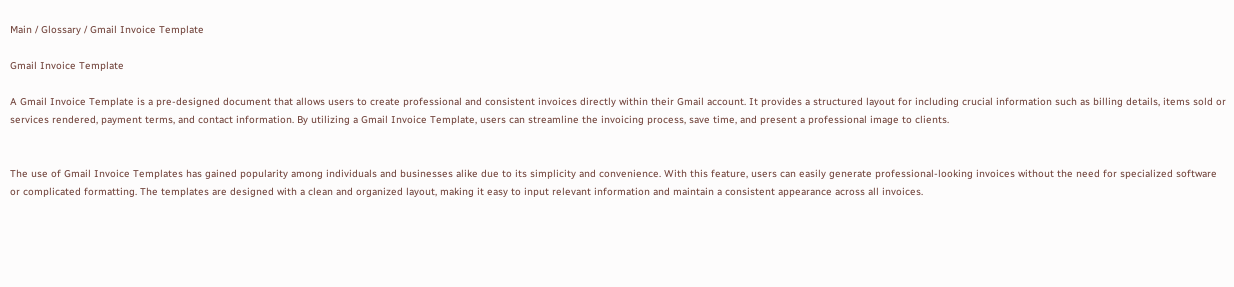Main / Glossary / Gmail Invoice Template

Gmail Invoice Template

A Gmail Invoice Template is a pre-designed document that allows users to create professional and consistent invoices directly within their Gmail account. It provides a structured layout for including crucial information such as billing details, items sold or services rendered, payment terms, and contact information. By utilizing a Gmail Invoice Template, users can streamline the invoicing process, save time, and present a professional image to clients.


The use of Gmail Invoice Templates has gained popularity among individuals and businesses alike due to its simplicity and convenience. With this feature, users can easily generate professional-looking invoices without the need for specialized software or complicated formatting. The templates are designed with a clean and organized layout, making it easy to input relevant information and maintain a consistent appearance across all invoices.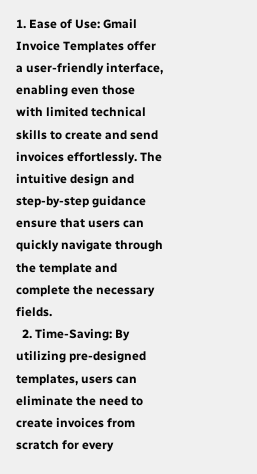1. Ease of Use: Gmail Invoice Templates offer a user-friendly interface, enabling even those with limited technical skills to create and send invoices effortlessly. The intuitive design and step-by-step guidance ensure that users can quickly navigate through the template and complete the necessary fields.
  2. Time-Saving: By utilizing pre-designed templates, users can eliminate the need to create invoices from scratch for every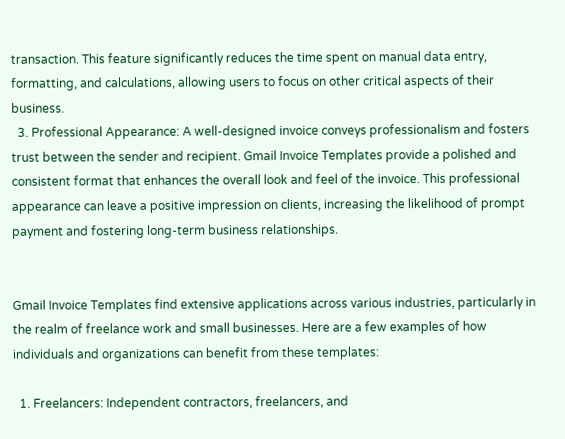transaction. This feature significantly reduces the time spent on manual data entry, formatting, and calculations, allowing users to focus on other critical aspects of their business.
  3. Professional Appearance: A well-designed invoice conveys professionalism and fosters trust between the sender and recipient. Gmail Invoice Templates provide a polished and consistent format that enhances the overall look and feel of the invoice. This professional appearance can leave a positive impression on clients, increasing the likelihood of prompt payment and fostering long-term business relationships.


Gmail Invoice Templates find extensive applications across various industries, particularly in the realm of freelance work and small businesses. Here are a few examples of how individuals and organizations can benefit from these templates:

  1. Freelancers: Independent contractors, freelancers, and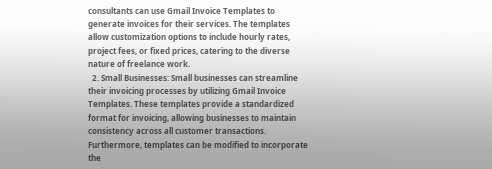consultants can use Gmail Invoice Templates to generate invoices for their services. The templates allow customization options to include hourly rates, project fees, or fixed prices, catering to the diverse nature of freelance work.
  2. Small Businesses: Small businesses can streamline their invoicing processes by utilizing Gmail Invoice Templates. These templates provide a standardized format for invoicing, allowing businesses to maintain consistency across all customer transactions. Furthermore, templates can be modified to incorporate the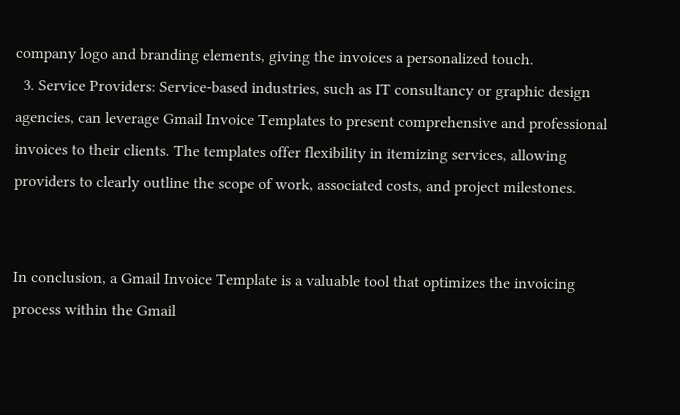company logo and branding elements, giving the invoices a personalized touch.
  3. Service Providers: Service-based industries, such as IT consultancy or graphic design agencies, can leverage Gmail Invoice Templates to present comprehensive and professional invoices to their clients. The templates offer flexibility in itemizing services, allowing providers to clearly outline the scope of work, associated costs, and project milestones.


In conclusion, a Gmail Invoice Template is a valuable tool that optimizes the invoicing process within the Gmail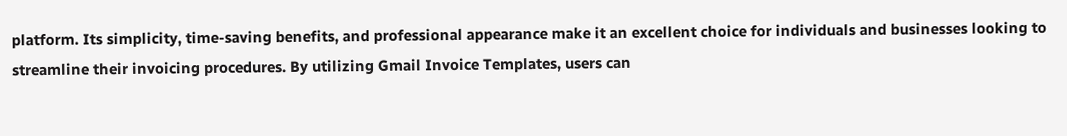platform. Its simplicity, time-saving benefits, and professional appearance make it an excellent choice for individuals and businesses looking to streamline their invoicing procedures. By utilizing Gmail Invoice Templates, users can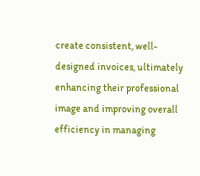create consistent, well-designed invoices, ultimately enhancing their professional image and improving overall efficiency in managing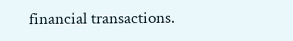financial transactions.